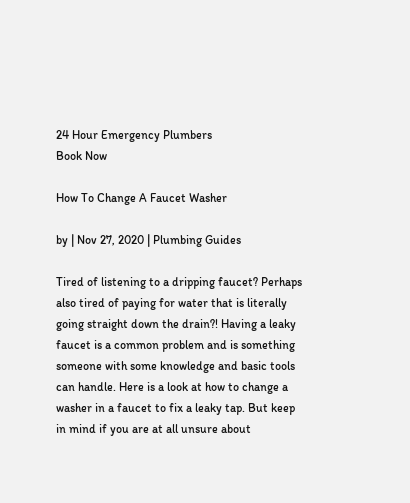24 Hour Emergency Plumbers
Book Now

How To Change A Faucet Washer

by | Nov 27, 2020 | Plumbing Guides

Tired of listening to a dripping faucet? Perhaps also tired of paying for water that is literally going straight down the drain?! Having a leaky faucet is a common problem and is something someone with some knowledge and basic tools can handle. Here is a look at how to change a washer in a faucet to fix a leaky tap. But keep in mind if you are at all unsure about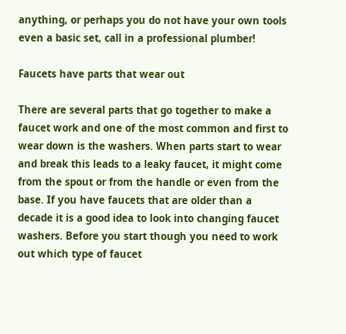anything, or perhaps you do not have your own tools even a basic set, call in a professional plumber!

Faucets have parts that wear out

There are several parts that go together to make a faucet work and one of the most common and first to wear down is the washers. When parts start to wear and break this leads to a leaky faucet, it might come from the spout or from the handle or even from the base. If you have faucets that are older than a decade it is a good idea to look into changing faucet washers. Before you start though you need to work out which type of faucet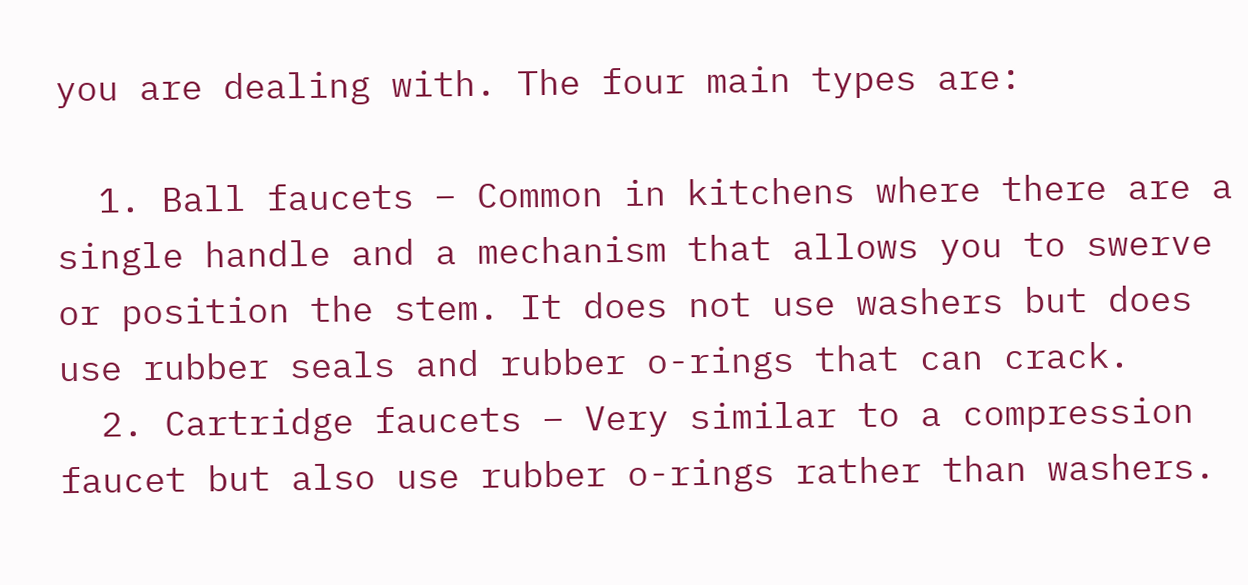you are dealing with. The four main types are:

  1. Ball faucets – Common in kitchens where there are a single handle and a mechanism that allows you to swerve or position the stem. It does not use washers but does use rubber seals and rubber o-rings that can crack.
  2. Cartridge faucets – Very similar to a compression faucet but also use rubber o-rings rather than washers.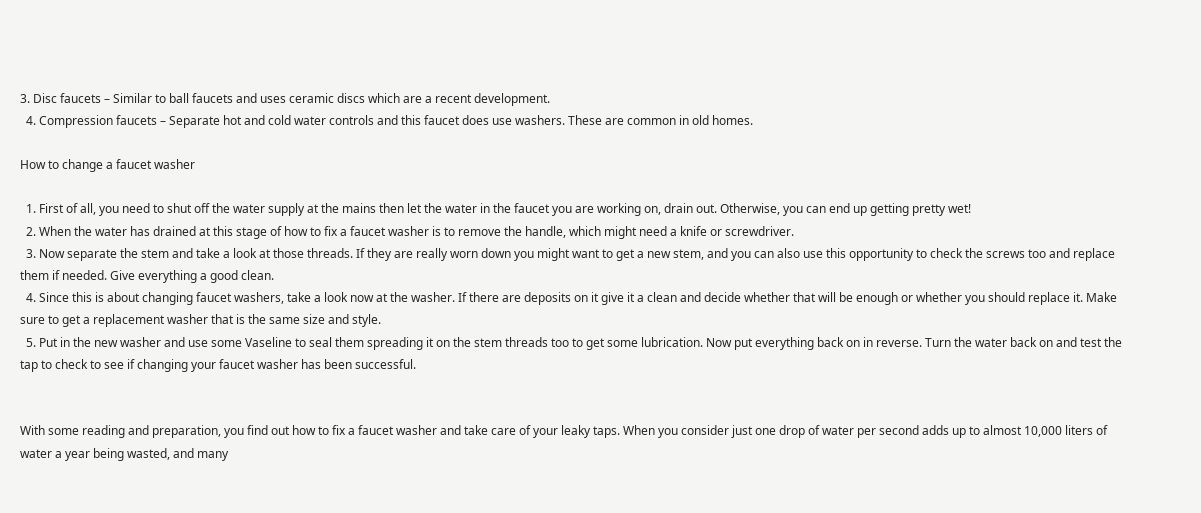3. Disc faucets – Similar to ball faucets and uses ceramic discs which are a recent development.
  4. Compression faucets – Separate hot and cold water controls and this faucet does use washers. These are common in old homes.

How to change a faucet washer

  1. First of all, you need to shut off the water supply at the mains then let the water in the faucet you are working on, drain out. Otherwise, you can end up getting pretty wet!
  2. When the water has drained at this stage of how to fix a faucet washer is to remove the handle, which might need a knife or screwdriver.
  3. Now separate the stem and take a look at those threads. If they are really worn down you might want to get a new stem, and you can also use this opportunity to check the screws too and replace them if needed. Give everything a good clean.
  4. Since this is about changing faucet washers, take a look now at the washer. If there are deposits on it give it a clean and decide whether that will be enough or whether you should replace it. Make sure to get a replacement washer that is the same size and style.
  5. Put in the new washer and use some Vaseline to seal them spreading it on the stem threads too to get some lubrication. Now put everything back on in reverse. Turn the water back on and test the tap to check to see if changing your faucet washer has been successful.


With some reading and preparation, you find out how to fix a faucet washer and take care of your leaky taps. When you consider just one drop of water per second adds up to almost 10,000 liters of water a year being wasted, and many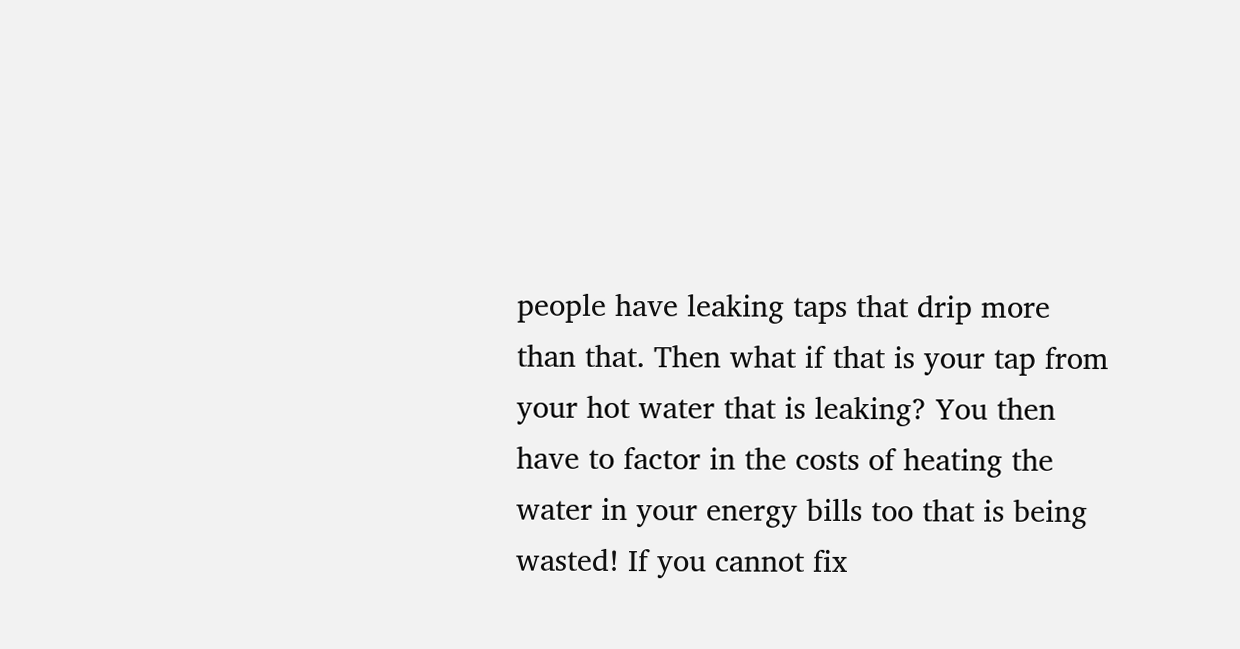people have leaking taps that drip more than that. Then what if that is your tap from your hot water that is leaking? You then have to factor in the costs of heating the water in your energy bills too that is being wasted! If you cannot fix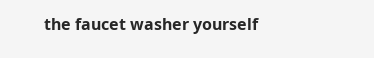the faucet washer yourself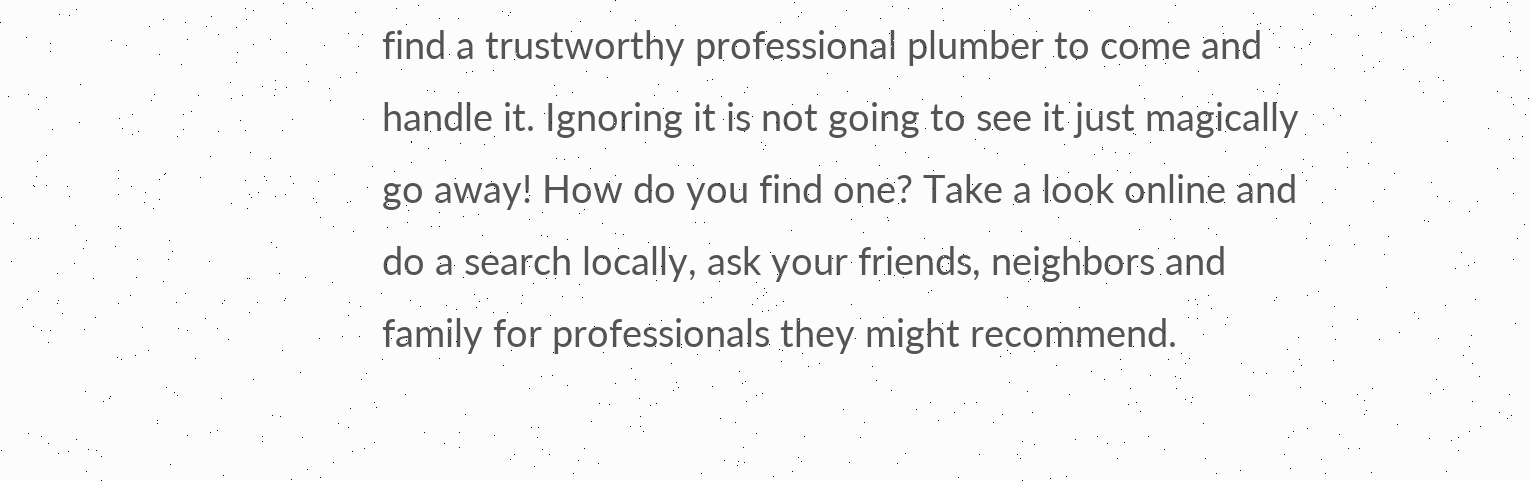find a trustworthy professional plumber to come and handle it. Ignoring it is not going to see it just magically go away! How do you find one? Take a look online and do a search locally, ask your friends, neighbors and family for professionals they might recommend.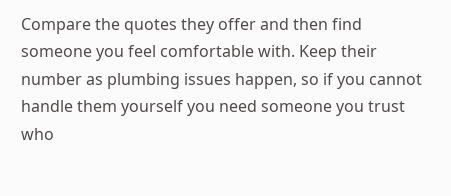Compare the quotes they offer and then find someone you feel comfortable with. Keep their number as plumbing issues happen, so if you cannot handle them yourself you need someone you trust who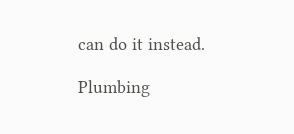can do it instead.

Plumbing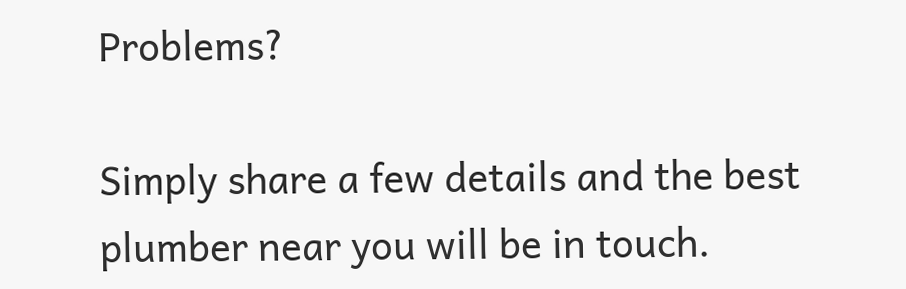Problems?

Simply share a few details and the best plumber near you will be in touch.